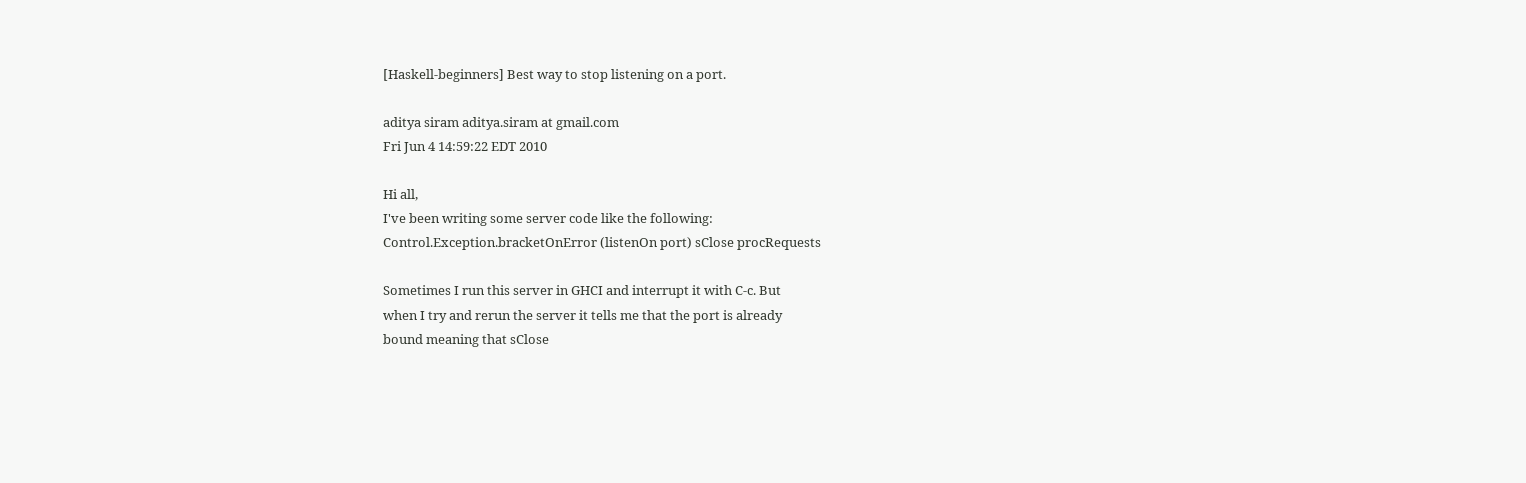[Haskell-beginners] Best way to stop listening on a port.

aditya siram aditya.siram at gmail.com
Fri Jun 4 14:59:22 EDT 2010

Hi all,
I've been writing some server code like the following:
Control.Exception.bracketOnError (listenOn port) sClose procRequests

Sometimes I run this server in GHCI and interrupt it with C-c. But
when I try and rerun the server it tells me that the port is already
bound meaning that sClose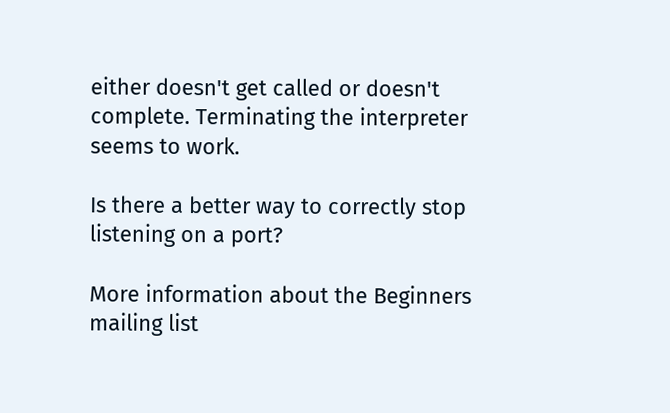either doesn't get called or doesn't
complete. Terminating the interpreter seems to work.

Is there a better way to correctly stop listening on a port?

More information about the Beginners mailing list